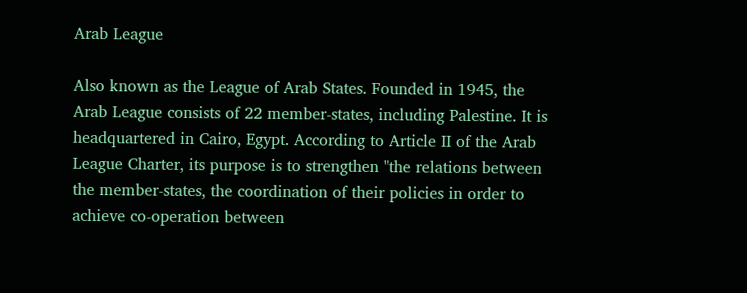Arab League

Also known as the League of Arab States. Founded in 1945, the Arab League consists of 22 member-states, including Palestine. It is headquartered in Cairo, Egypt. According to Article II of the Arab League Charter, its purpose is to strengthen "the relations between the member-states, the coordination of their policies in order to achieve co-operation between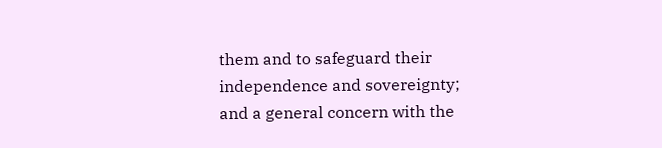them and to safeguard their independence and sovereignty; and a general concern with the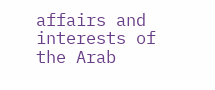affairs and interests of the Arab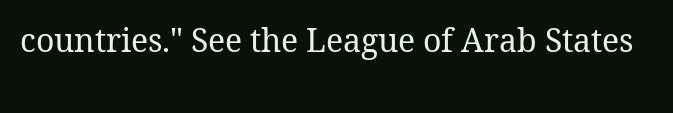countries." See the League of Arab States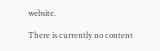website.

There is currently no content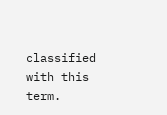classified with this term.